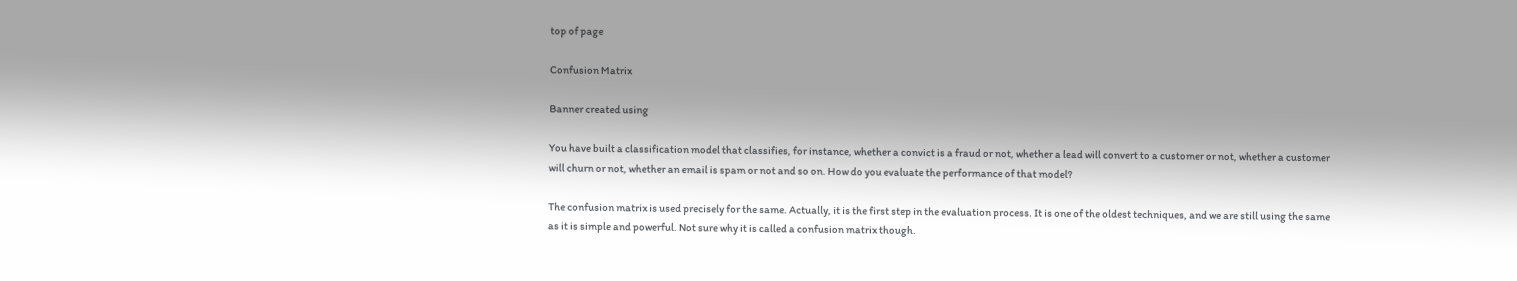top of page

Confusion Matrix

Banner created using

You have built a classification model that classifies, for instance, whether a convict is a fraud or not, whether a lead will convert to a customer or not, whether a customer will churn or not, whether an email is spam or not and so on. How do you evaluate the performance of that model?

The confusion matrix is used precisely for the same. Actually, it is the first step in the evaluation process. It is one of the oldest techniques, and we are still using the same as it is simple and powerful. Not sure why it is called a confusion matrix though.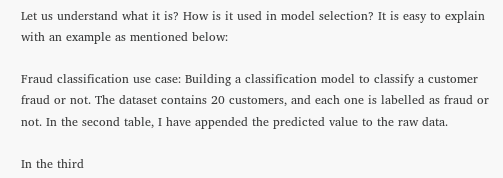Let us understand what it is? How is it used in model selection? It is easy to explain with an example as mentioned below:

Fraud classification use case: Building a classification model to classify a customer fraud or not. The dataset contains 20 customers, and each one is labelled as fraud or not. In the second table, I have appended the predicted value to the raw data.

In the third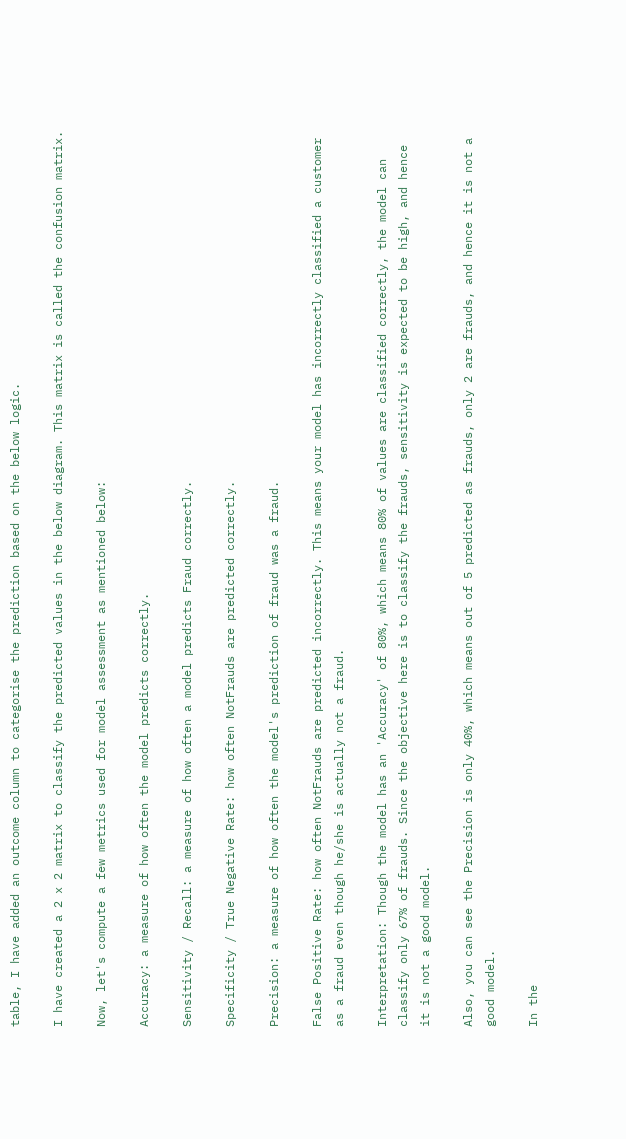table, I have added an outcome column to categorise the prediction based on the below logic.

I have created a 2 x 2 matrix to classify the predicted values in the below diagram. This matrix is called the confusion matrix.

Now, let's compute a few metrics used for model assessment as mentioned below:

Accuracy: a measure of how often the model predicts correctly.

Sensitivity / Recall: a measure of how often a model predicts Fraud correctly.

Specificity / True Negative Rate: how often NotFrauds are predicted correctly.

Precision: a measure of how often the model's prediction of fraud was a fraud.

False Positive Rate: how often NotFrauds are predicted incorrectly. This means your model has incorrectly classified a customer as a fraud even though he/she is actually not a fraud.

Interpretation: Though the model has an 'Accuracy' of 80%, which means 80% of values are classified correctly, the model can classify only 67% of frauds. Since the objective here is to classify the frauds, sensitivity is expected to be high, and hence it is not a good model.

Also, you can see the Precision is only 40%, which means out of 5 predicted as frauds, only 2 are frauds, and hence it is not a good model.

In the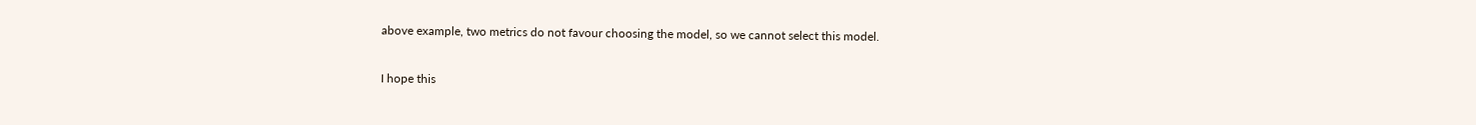above example, two metrics do not favour choosing the model, so we cannot select this model.

I hope this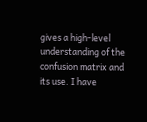gives a high-level understanding of the confusion matrix and its use. I have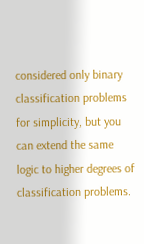considered only binary classification problems for simplicity, but you can extend the same logic to higher degrees of classification problems.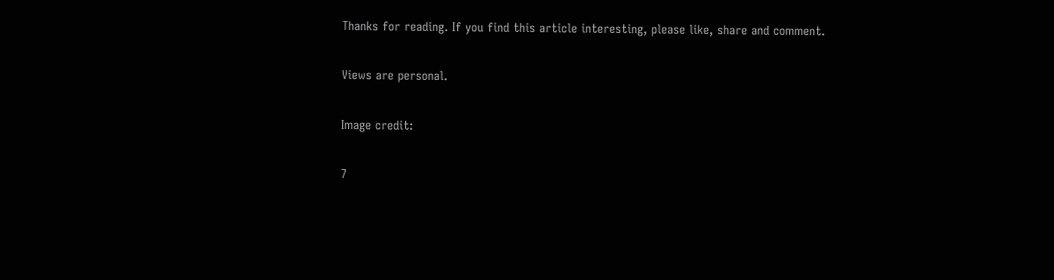Thanks for reading. If you find this article interesting, please like, share and comment.

Views are personal.

Image credit:

7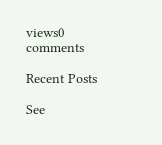views0 comments

Recent Posts

See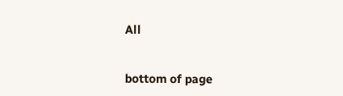All


bottom of page